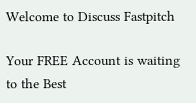Welcome to Discuss Fastpitch

Your FREE Account is waiting to the Best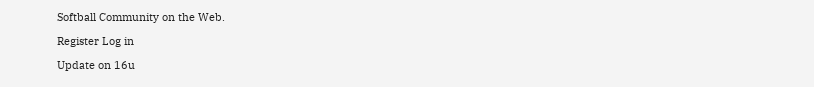Softball Community on the Web.

Register Log in

Update on 16u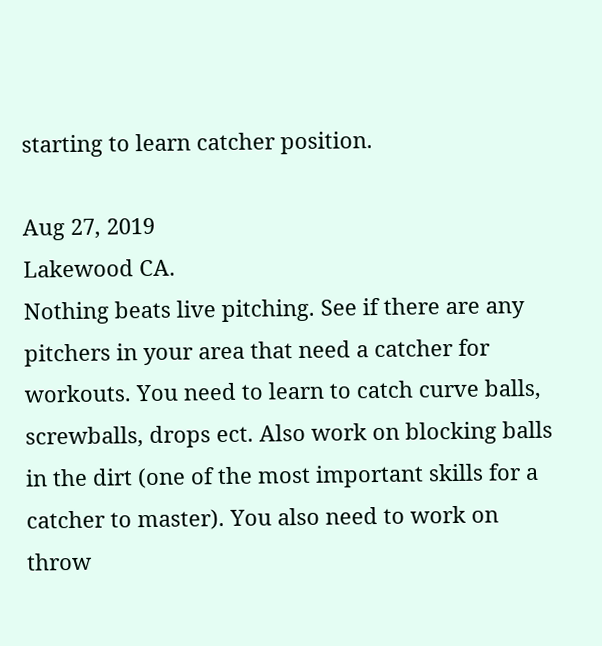starting to learn catcher position.

Aug 27, 2019
Lakewood CA.
Nothing beats live pitching. See if there are any pitchers in your area that need a catcher for workouts. You need to learn to catch curve balls, screwballs, drops ect. Also work on blocking balls in the dirt (one of the most important skills for a catcher to master). You also need to work on throw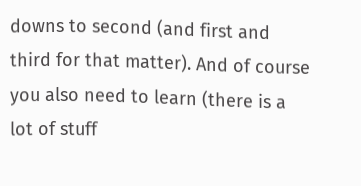downs to second (and first and third for that matter). And of course you also need to learn (there is a lot of stuff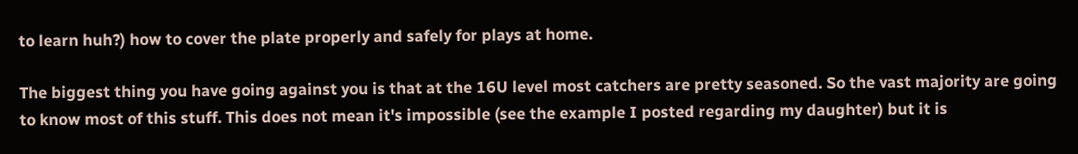to learn huh?) how to cover the plate properly and safely for plays at home.

The biggest thing you have going against you is that at the 16U level most catchers are pretty seasoned. So the vast majority are going to know most of this stuff. This does not mean it's impossible (see the example I posted regarding my daughter) but it is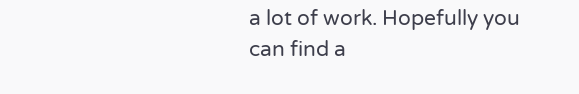a lot of work. Hopefully you can find a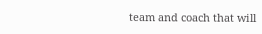team and coach that will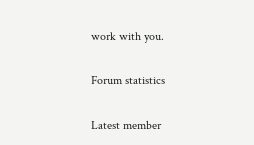work with you.

Forum statistics

Latest member